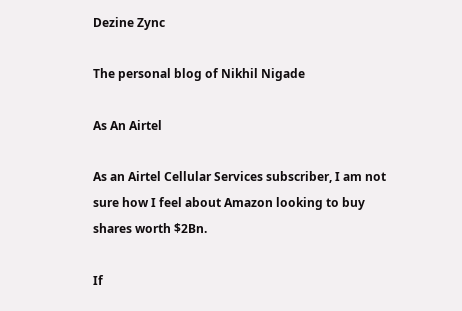Dezine Zync

The personal blog of Nikhil Nigade

As An Airtel

As an Airtel Cellular Services subscriber, I am not sure how I feel about Amazon looking to buy shares worth $2Bn.

If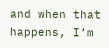and when that happens, I’m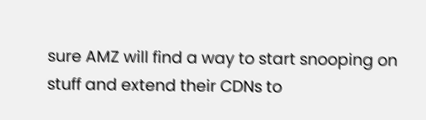sure AMZ will find a way to start snooping on stuff and extend their CDNs to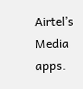Airtel’s Media apps.